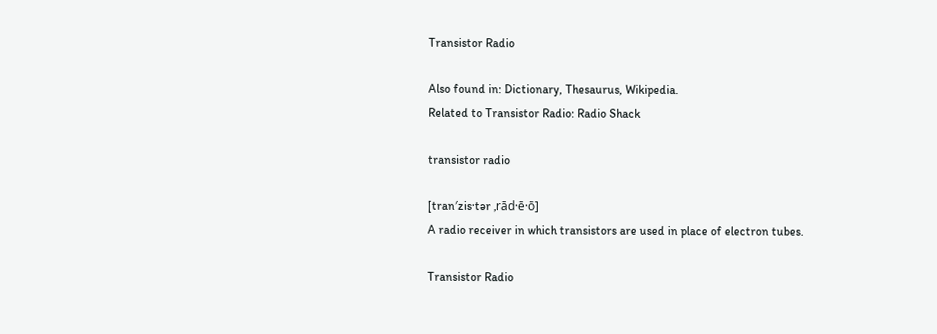Transistor Radio

Also found in: Dictionary, Thesaurus, Wikipedia.
Related to Transistor Radio: Radio Shack

transistor radio

[tran′zis·tər ‚rād·ē·ō]
A radio receiver in which transistors are used in place of electron tubes.

Transistor Radio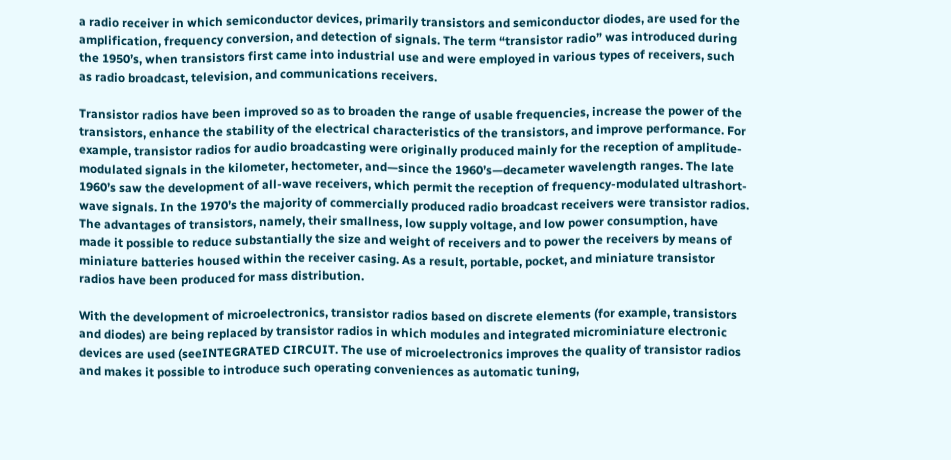a radio receiver in which semiconductor devices, primarily transistors and semiconductor diodes, are used for the amplification, frequency conversion, and detection of signals. The term “transistor radio” was introduced during the 1950’s, when transistors first came into industrial use and were employed in various types of receivers, such as radio broadcast, television, and communications receivers.

Transistor radios have been improved so as to broaden the range of usable frequencies, increase the power of the transistors, enhance the stability of the electrical characteristics of the transistors, and improve performance. For example, transistor radios for audio broadcasting were originally produced mainly for the reception of amplitude-modulated signals in the kilometer, hectometer, and—since the 1960’s—decameter wavelength ranges. The late 1960’s saw the development of all-wave receivers, which permit the reception of frequency-modulated ultrashort-wave signals. In the 1970’s the majority of commercially produced radio broadcast receivers were transistor radios. The advantages of transistors, namely, their smallness, low supply voltage, and low power consumption, have made it possible to reduce substantially the size and weight of receivers and to power the receivers by means of miniature batteries housed within the receiver casing. As a result, portable, pocket, and miniature transistor radios have been produced for mass distribution.

With the development of microelectronics, transistor radios based on discrete elements (for example, transistors and diodes) are being replaced by transistor radios in which modules and integrated microminiature electronic devices are used (seeINTEGRATED CIRCUIT. The use of microelectronics improves the quality of transistor radios and makes it possible to introduce such operating conveniences as automatic tuning,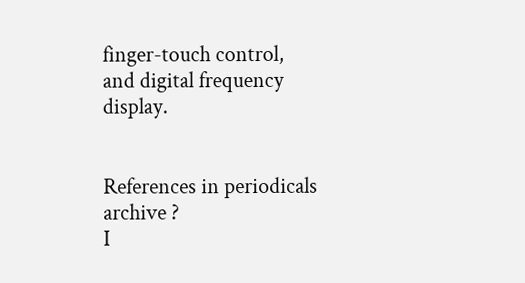finger-touch control, and digital frequency display.


References in periodicals archive ?
I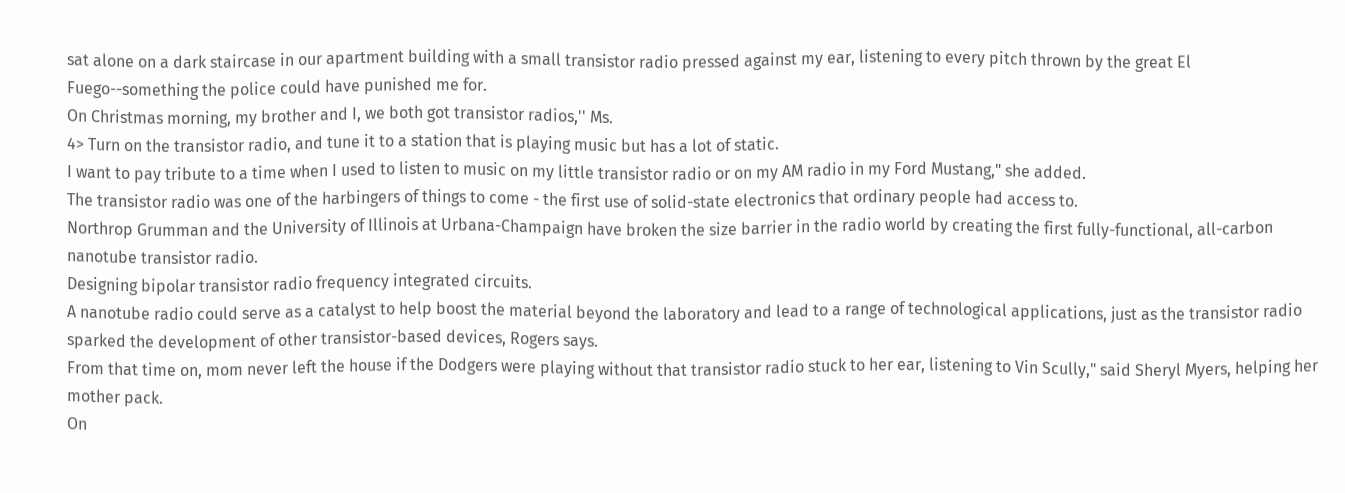sat alone on a dark staircase in our apartment building with a small transistor radio pressed against my ear, listening to every pitch thrown by the great El Fuego--something the police could have punished me for.
On Christmas morning, my brother and I, we both got transistor radios,'' Ms.
4> Turn on the transistor radio, and tune it to a station that is playing music but has a lot of static.
I want to pay tribute to a time when I used to listen to music on my little transistor radio or on my AM radio in my Ford Mustang," she added.
The transistor radio was one of the harbingers of things to come - the first use of solid-state electronics that ordinary people had access to.
Northrop Grumman and the University of Illinois at Urbana-Champaign have broken the size barrier in the radio world by creating the first fully-functional, all-carbon nanotube transistor radio.
Designing bipolar transistor radio frequency integrated circuits.
A nanotube radio could serve as a catalyst to help boost the material beyond the laboratory and lead to a range of technological applications, just as the transistor radio sparked the development of other transistor-based devices, Rogers says.
From that time on, mom never left the house if the Dodgers were playing without that transistor radio stuck to her ear, listening to Vin Scully," said Sheryl Myers, helping her mother pack.
On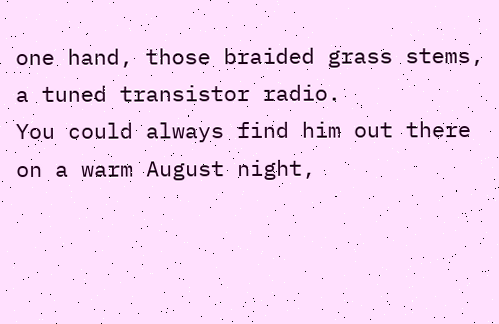one hand, those braided grass stems, a tuned transistor radio.
You could always find him out there on a warm August night,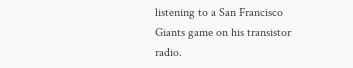listening to a San Francisco Giants game on his transistor radio.